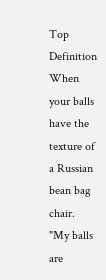Top Definition
When your balls have the texture of a Russian bean bag chair.
"My balls are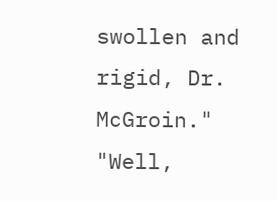swollen and rigid, Dr. McGroin."
"Well,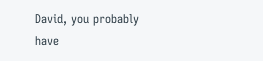David, you probably have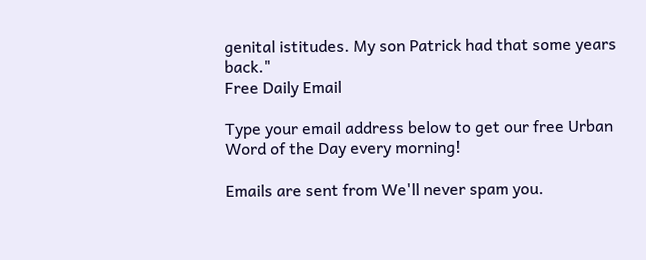genital istitudes. My son Patrick had that some years back."
Free Daily Email

Type your email address below to get our free Urban Word of the Day every morning!

Emails are sent from We'll never spam you.